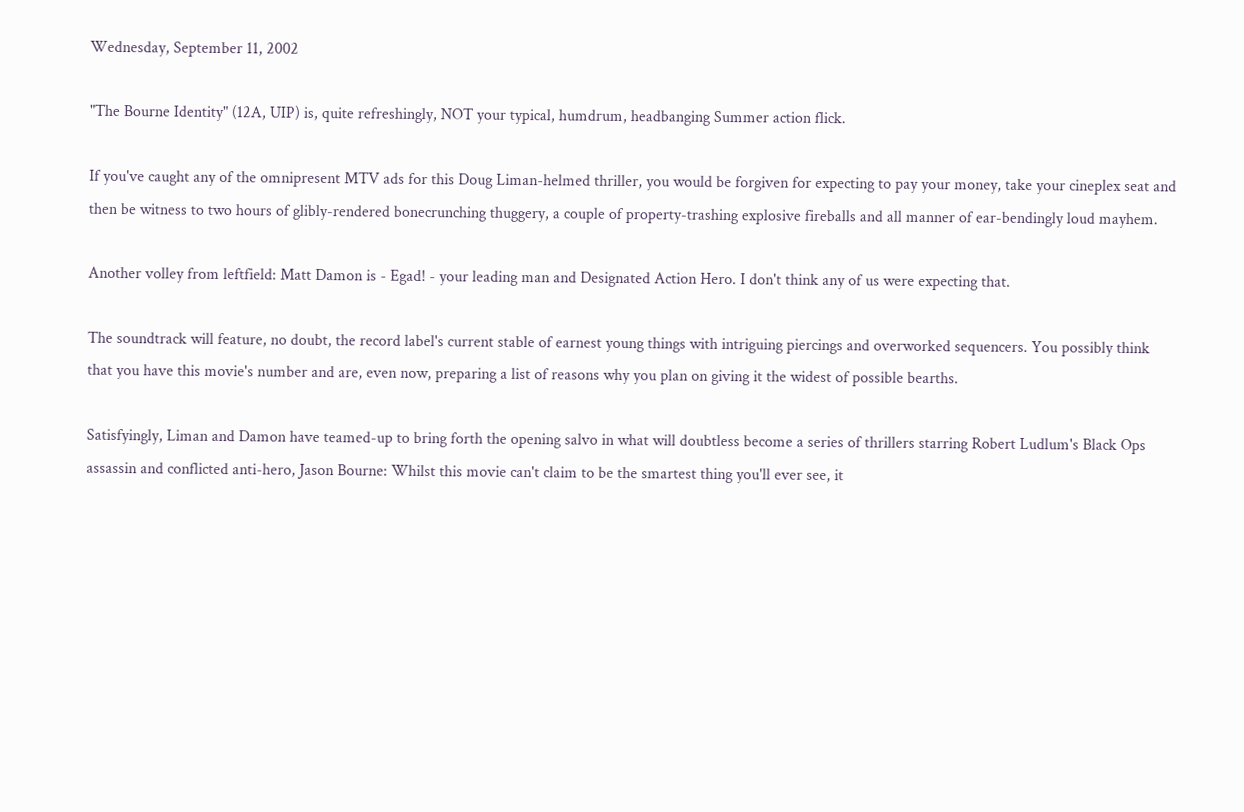Wednesday, September 11, 2002

"The Bourne Identity" (12A, UIP) is, quite refreshingly, NOT your typical, humdrum, headbanging Summer action flick.

If you've caught any of the omnipresent MTV ads for this Doug Liman-helmed thriller, you would be forgiven for expecting to pay your money, take your cineplex seat and then be witness to two hours of glibly-rendered bonecrunching thuggery, a couple of property-trashing explosive fireballs and all manner of ear-bendingly loud mayhem.

Another volley from leftfield: Matt Damon is - Egad! - your leading man and Designated Action Hero. I don't think any of us were expecting that.

The soundtrack will feature, no doubt, the record label's current stable of earnest young things with intriguing piercings and overworked sequencers. You possibly think that you have this movie's number and are, even now, preparing a list of reasons why you plan on giving it the widest of possible bearths.

Satisfyingly, Liman and Damon have teamed-up to bring forth the opening salvo in what will doubtless become a series of thrillers starring Robert Ludlum's Black Ops assassin and conflicted anti-hero, Jason Bourne: Whilst this movie can't claim to be the smartest thing you'll ever see, it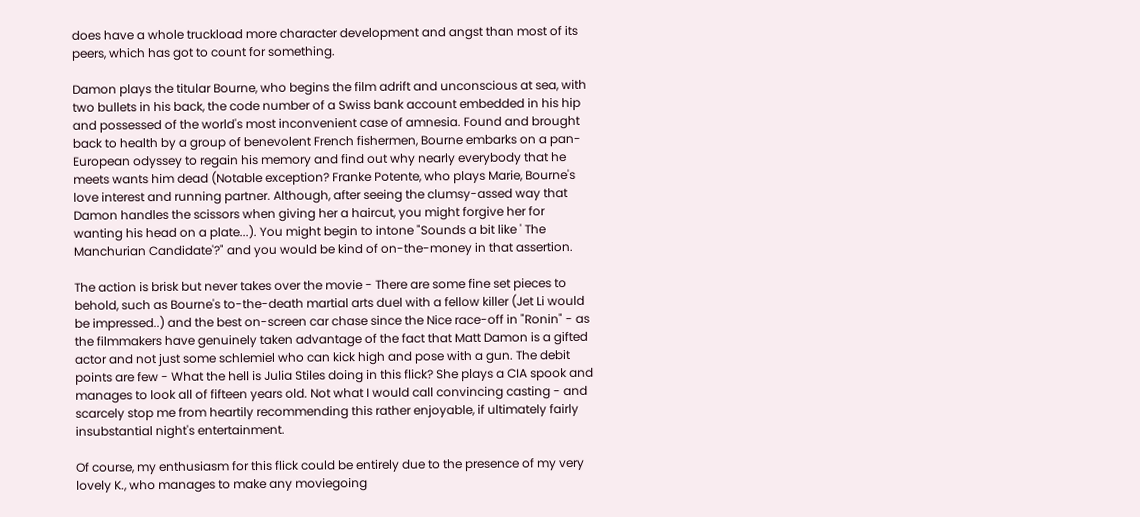does have a whole truckload more character development and angst than most of its peers, which has got to count for something.

Damon plays the titular Bourne, who begins the film adrift and unconscious at sea, with two bullets in his back, the code number of a Swiss bank account embedded in his hip and possessed of the world's most inconvenient case of amnesia. Found and brought back to health by a group of benevolent French fishermen, Bourne embarks on a pan-European odyssey to regain his memory and find out why nearly everybody that he meets wants him dead (Notable exception? Franke Potente, who plays Marie, Bourne's love interest and running partner. Although, after seeing the clumsy-assed way that Damon handles the scissors when giving her a haircut, you might forgive her for wanting his head on a plate...). You might begin to intone "Sounds a bit like ' The Manchurian Candidate'?" and you would be kind of on-the-money in that assertion.

The action is brisk but never takes over the movie - There are some fine set pieces to behold, such as Bourne's to-the-death martial arts duel with a fellow killer (Jet Li would be impressed..) and the best on-screen car chase since the Nice race-off in "Ronin" - as the filmmakers have genuinely taken advantage of the fact that Matt Damon is a gifted actor and not just some schlemiel who can kick high and pose with a gun. The debit points are few - What the hell is Julia Stiles doing in this flick? She plays a CIA spook and manages to look all of fifteen years old. Not what I would call convincing casting - and scarcely stop me from heartily recommending this rather enjoyable, if ultimately fairly insubstantial night's entertainment.

Of course, my enthusiasm for this flick could be entirely due to the presence of my very lovely K., who manages to make any moviegoing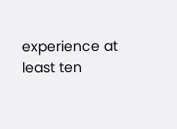experience at least ten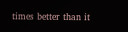times better than it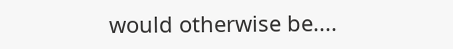would otherwise be....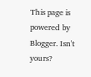This page is powered by Blogger. Isn't yours?